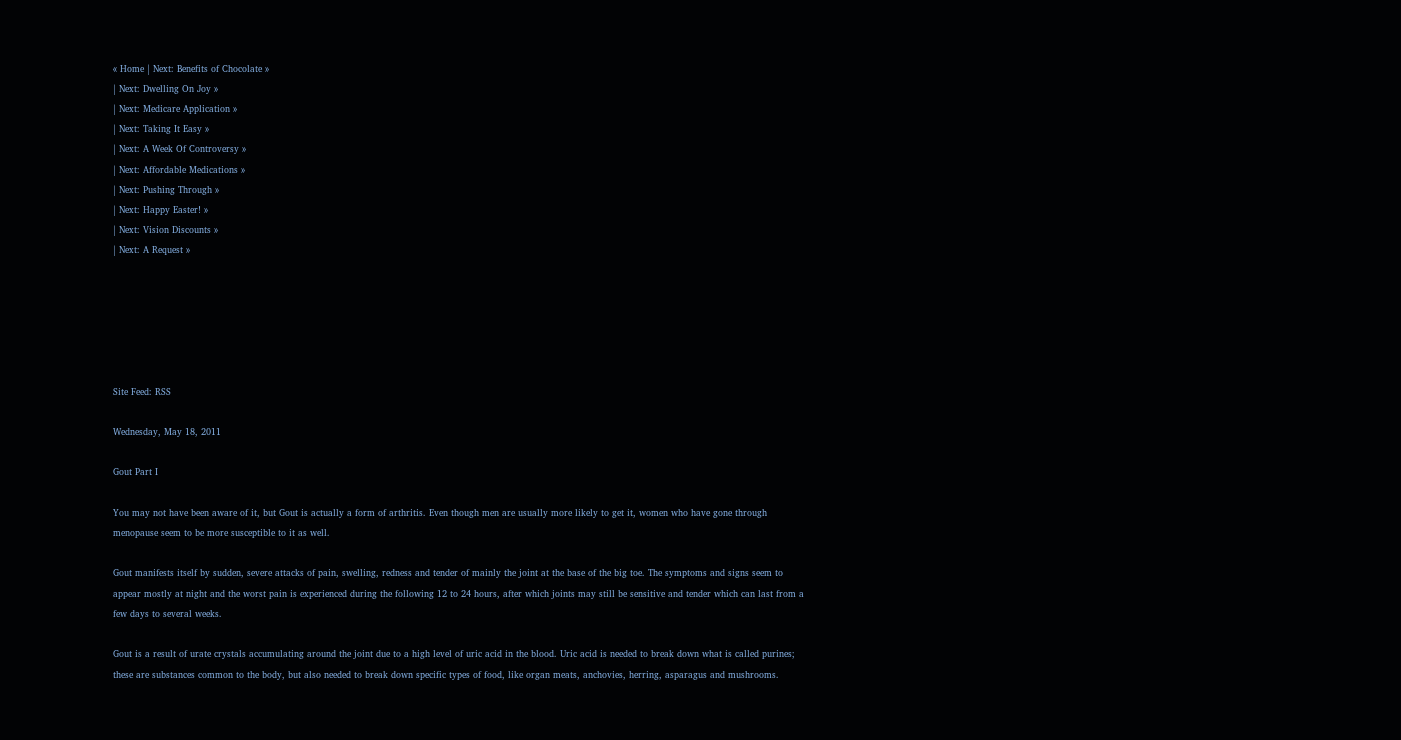« Home | Next: Benefits of Chocolate »
| Next: Dwelling On Joy »
| Next: Medicare Application »
| Next: Taking It Easy »
| Next: A Week Of Controversy »
| Next: Affordable Medications »
| Next: Pushing Through »
| Next: Happy Easter! »
| Next: Vision Discounts »
| Next: A Request »






Site Feed: RSS

Wednesday, May 18, 2011

Gout Part I

You may not have been aware of it, but Gout is actually a form of arthritis. Even though men are usually more likely to get it, women who have gone through menopause seem to be more susceptible to it as well.

Gout manifests itself by sudden, severe attacks of pain, swelling, redness and tender of mainly the joint at the base of the big toe. The symptoms and signs seem to appear mostly at night and the worst pain is experienced during the following 12 to 24 hours, after which joints may still be sensitive and tender which can last from a few days to several weeks.

Gout is a result of urate crystals accumulating around the joint due to a high level of uric acid in the blood. Uric acid is needed to break down what is called purines; these are substances common to the body, but also needed to break down specific types of food, like organ meats, anchovies, herring, asparagus and mushrooms.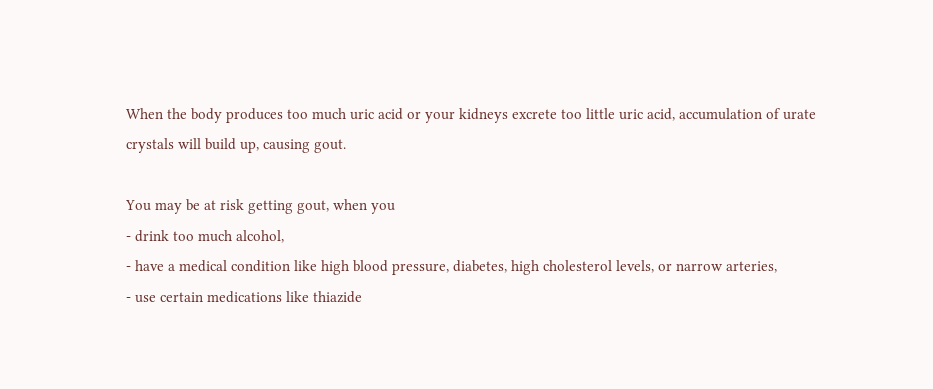When the body produces too much uric acid or your kidneys excrete too little uric acid, accumulation of urate crystals will build up, causing gout.

You may be at risk getting gout, when you
- drink too much alcohol,
- have a medical condition like high blood pressure, diabetes, high cholesterol levels, or narrow arteries,
- use certain medications like thiazide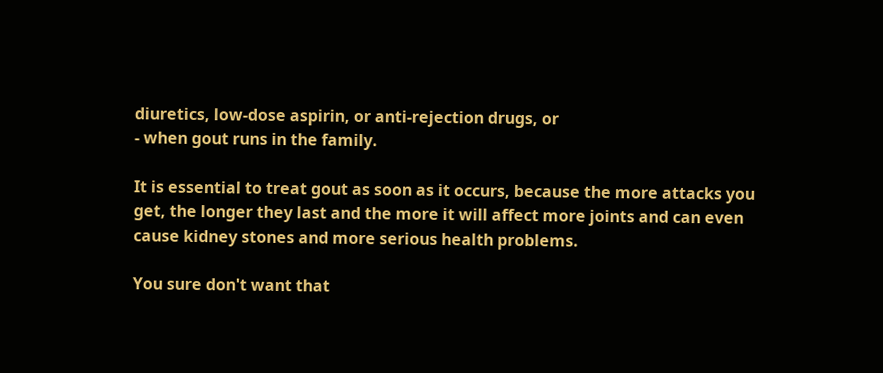diuretics, low-dose aspirin, or anti-rejection drugs, or
- when gout runs in the family.

It is essential to treat gout as soon as it occurs, because the more attacks you get, the longer they last and the more it will affect more joints and can even cause kidney stones and more serious health problems.

You sure don't want that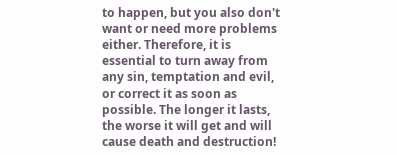to happen, but you also don't want or need more problems either. Therefore, it is essential to turn away from any sin, temptation and evil, or correct it as soon as possible. The longer it lasts, the worse it will get and will cause death and destruction!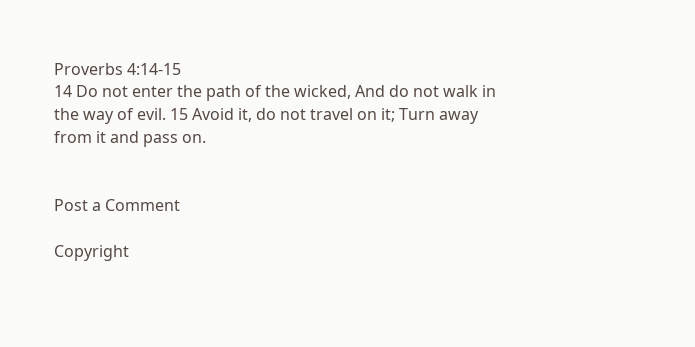Proverbs 4:14-15
14 Do not enter the path of the wicked, And do not walk in the way of evil. 15 Avoid it, do not travel on it; Turn away from it and pass on.


Post a Comment

Copyright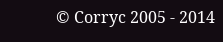© Corryc 2005 - 2014